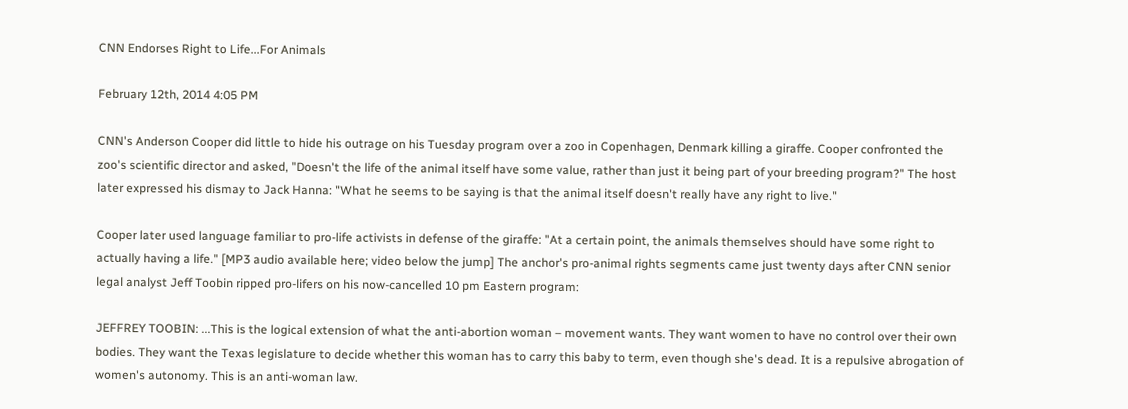CNN Endorses Right to Life...For Animals

February 12th, 2014 4:05 PM

CNN's Anderson Cooper did little to hide his outrage on his Tuesday program over a zoo in Copenhagen, Denmark killing a giraffe. Cooper confronted the zoo's scientific director and asked, "Doesn't the life of the animal itself have some value, rather than just it being part of your breeding program?" The host later expressed his dismay to Jack Hanna: "What he seems to be saying is that the animal itself doesn't really have any right to live."

Cooper later used language familiar to pro-life activists in defense of the giraffe: "At a certain point, the animals themselves should have some right to actually having a life." [MP3 audio available here; video below the jump] The anchor's pro-animal rights segments came just twenty days after CNN senior legal analyst Jeff Toobin ripped pro-lifers on his now-cancelled 10 pm Eastern program:

JEFFREY TOOBIN: ...This is the logical extension of what the anti-abortion woman – movement wants. They want women to have no control over their own bodies. They want the Texas legislature to decide whether this woman has to carry this baby to term, even though she's dead. It is a repulsive abrogation of women's autonomy. This is an anti-woman law.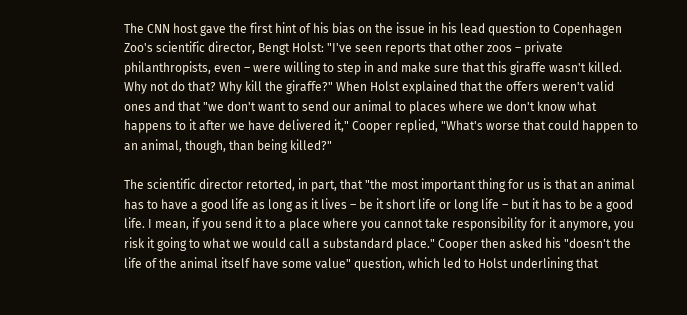The CNN host gave the first hint of his bias on the issue in his lead question to Copenhagen Zoo's scientific director, Bengt Holst: "I've seen reports that other zoos – private philanthropists, even – were willing to step in and make sure that this giraffe wasn't killed. Why not do that? Why kill the giraffe?" When Holst explained that the offers weren't valid ones and that "we don't want to send our animal to places where we don't know what happens to it after we have delivered it," Cooper replied, "What's worse that could happen to an animal, though, than being killed?"

The scientific director retorted, in part, that "the most important thing for us is that an animal has to have a good life as long as it lives – be it short life or long life – but it has to be a good life. I mean, if you send it to a place where you cannot take responsibility for it anymore, you risk it going to what we would call a substandard place." Cooper then asked his "doesn't the life of the animal itself have some value" question, which led to Holst underlining that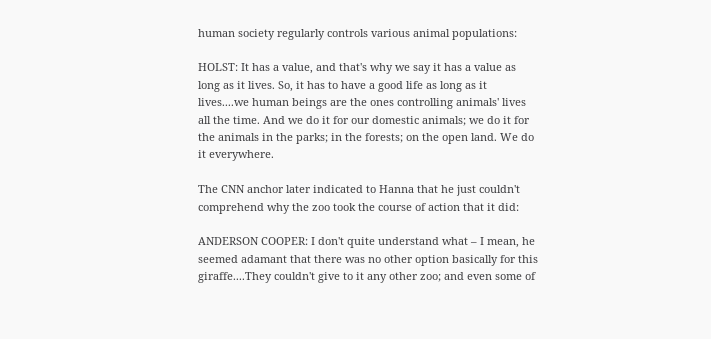human society regularly controls various animal populations:

HOLST: It has a value, and that's why we say it has a value as long as it lives. So, it has to have a good life as long as it lives....we human beings are the ones controlling animals' lives all the time. And we do it for our domestic animals; we do it for the animals in the parks; in the forests; on the open land. We do it everywhere.

The CNN anchor later indicated to Hanna that he just couldn't comprehend why the zoo took the course of action that it did:

ANDERSON COOPER: I don't quite understand what – I mean, he seemed adamant that there was no other option basically for this giraffe....They couldn't give to it any other zoo; and even some of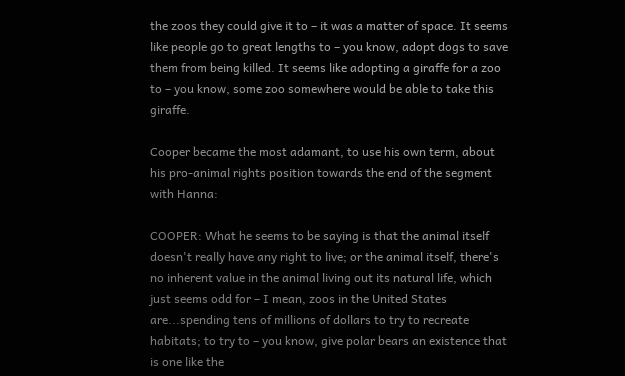the zoos they could give it to – it was a matter of space. It seems like people go to great lengths to – you know, adopt dogs to save them from being killed. It seems like adopting a giraffe for a zoo to – you know, some zoo somewhere would be able to take this giraffe.

Cooper became the most adamant, to use his own term, about his pro-animal rights position towards the end of the segment with Hanna:

COOPER: What he seems to be saying is that the animal itself doesn't really have any right to live; or the animal itself, there's no inherent value in the animal living out its natural life, which just seems odd for – I mean, zoos in the United States are...spending tens of millions of dollars to try to recreate habitats; to try to – you know, give polar bears an existence that is one like the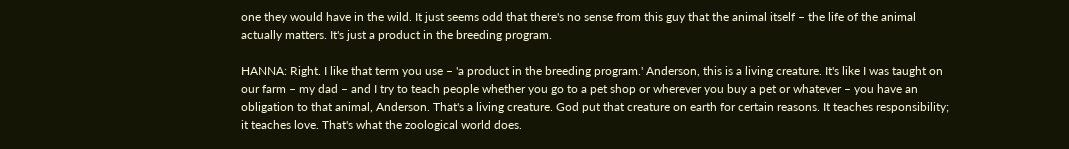one they would have in the wild. It just seems odd that there's no sense from this guy that the animal itself – the life of the animal actually matters. It's just a product in the breeding program.

HANNA: Right. I like that term you use – 'a product in the breeding program.' Anderson, this is a living creature. It's like I was taught on our farm – my dad – and I try to teach people whether you go to a pet shop or wherever you buy a pet or whatever – you have an obligation to that animal, Anderson. That's a living creature. God put that creature on earth for certain reasons. It teaches responsibility; it teaches love. That's what the zoological world does.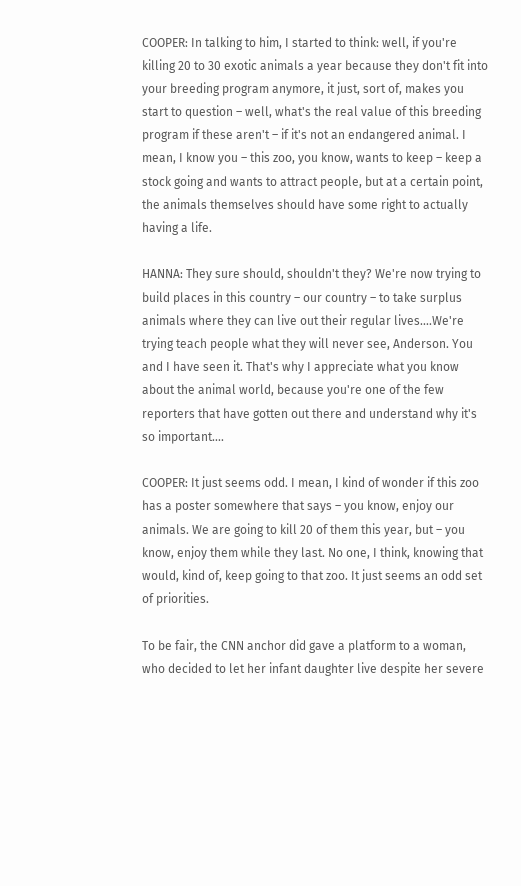COOPER: In talking to him, I started to think: well, if you're killing 20 to 30 exotic animals a year because they don't fit into your breeding program anymore, it just, sort of, makes you start to question – well, what's the real value of this breeding program if these aren't – if it's not an endangered animal. I mean, I know you – this zoo, you know, wants to keep – keep a stock going and wants to attract people, but at a certain point, the animals themselves should have some right to actually having a life.

HANNA: They sure should, shouldn't they? We're now trying to build places in this country – our country – to take surplus animals where they can live out their regular lives....We're trying teach people what they will never see, Anderson. You and I have seen it. That's why I appreciate what you know about the animal world, because you're one of the few reporters that have gotten out there and understand why it's so important....

COOPER: It just seems odd. I mean, I kind of wonder if this zoo has a poster somewhere that says – you know, enjoy our animals. We are going to kill 20 of them this year, but – you know, enjoy them while they last. No one, I think, knowing that would, kind of, keep going to that zoo. It just seems an odd set of priorities.

To be fair, the CNN anchor did gave a platform to a woman, who decided to let her infant daughter live despite her severe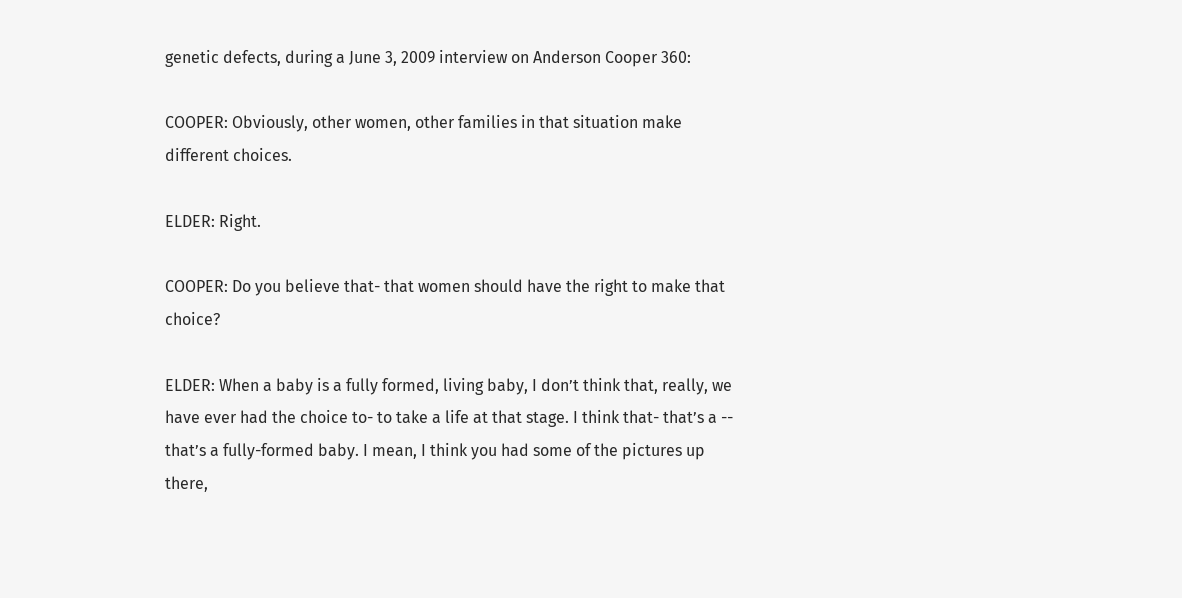genetic defects, during a June 3, 2009 interview on Anderson Cooper 360:

COOPER: Obviously, other women, other families in that situation make different choices.

ELDER: Right.

COOPER: Do you believe that- that women should have the right to make that choice?

ELDER: When a baby is a fully formed, living baby, I don’t think that, really, we have ever had the choice to- to take a life at that stage. I think that- that’s a -- that’s a fully-formed baby. I mean, I think you had some of the pictures up there,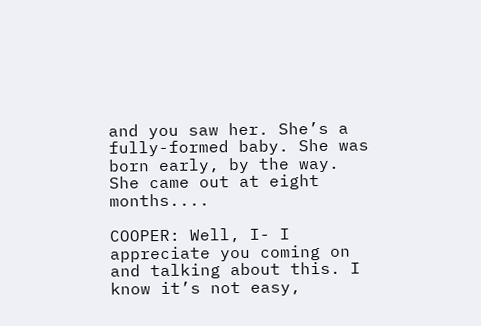and you saw her. She’s a fully-formed baby. She was born early, by the way. She came out at eight months....

COOPER: Well, I- I appreciate you coming on and talking about this. I know it’s not easy,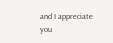and I appreciate you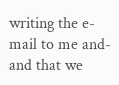writing the e-mail to me and- and that we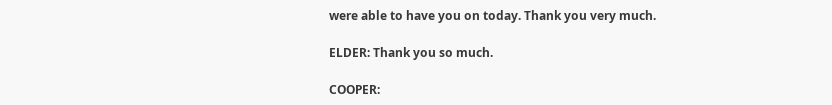were able to have you on today. Thank you very much.

ELDER: Thank you so much.

COOPER: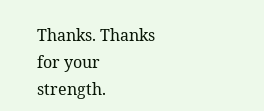Thanks. Thanks for your strength.